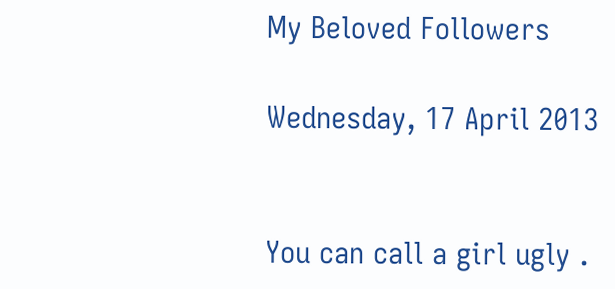My Beloved Followers

Wednesday, 17 April 2013


You can call a girl ugly .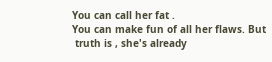You can call her fat .
You can make fun of all her flaws. But
 truth is , she's already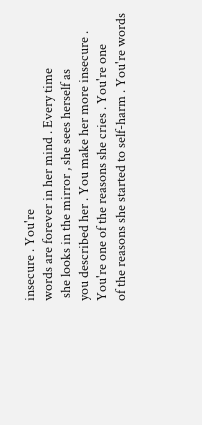insecure . You're
words are forever in her mind . Every time
 she looks in the mirror , she sees herself as
you described her . You make her more insecure .
You're one of the reasons she cries . You're one
of the reasons she started to self-harm . You're words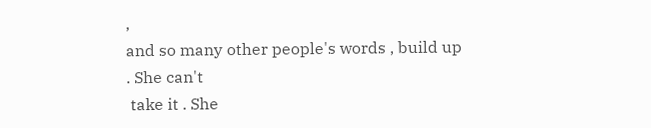,
and so many other people's words , build up . She can't
 take it . She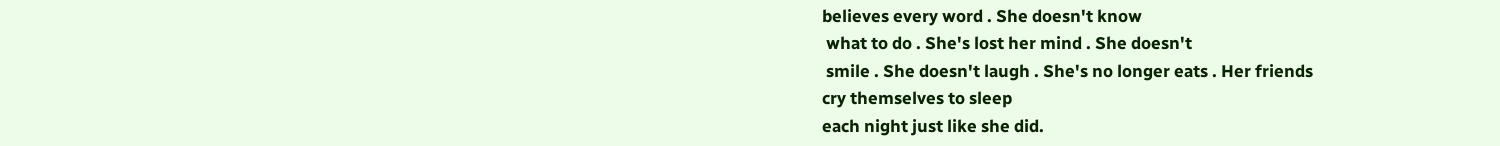believes every word . She doesn't know
 what to do . She's lost her mind . She doesn't
 smile . She doesn't laugh . She's no longer eats . Her friends
cry themselves to sleep
each night just like she did.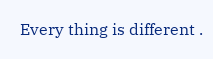Every thing is different .